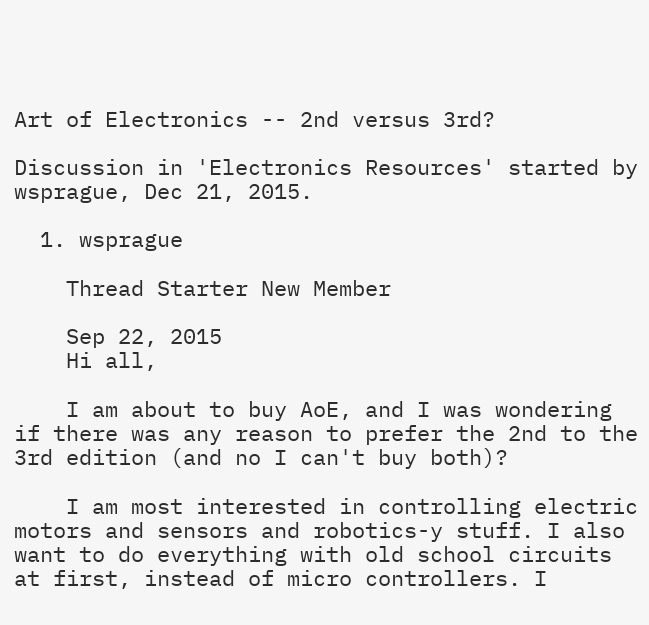Art of Electronics -- 2nd versus 3rd?

Discussion in 'Electronics Resources' started by wsprague, Dec 21, 2015.

  1. wsprague

    Thread Starter New Member

    Sep 22, 2015
    Hi all,

    I am about to buy AoE, and I was wondering if there was any reason to prefer the 2nd to the 3rd edition (and no I can't buy both)?

    I am most interested in controlling electric motors and sensors and robotics-y stuff. I also want to do everything with old school circuits at first, instead of micro controllers. I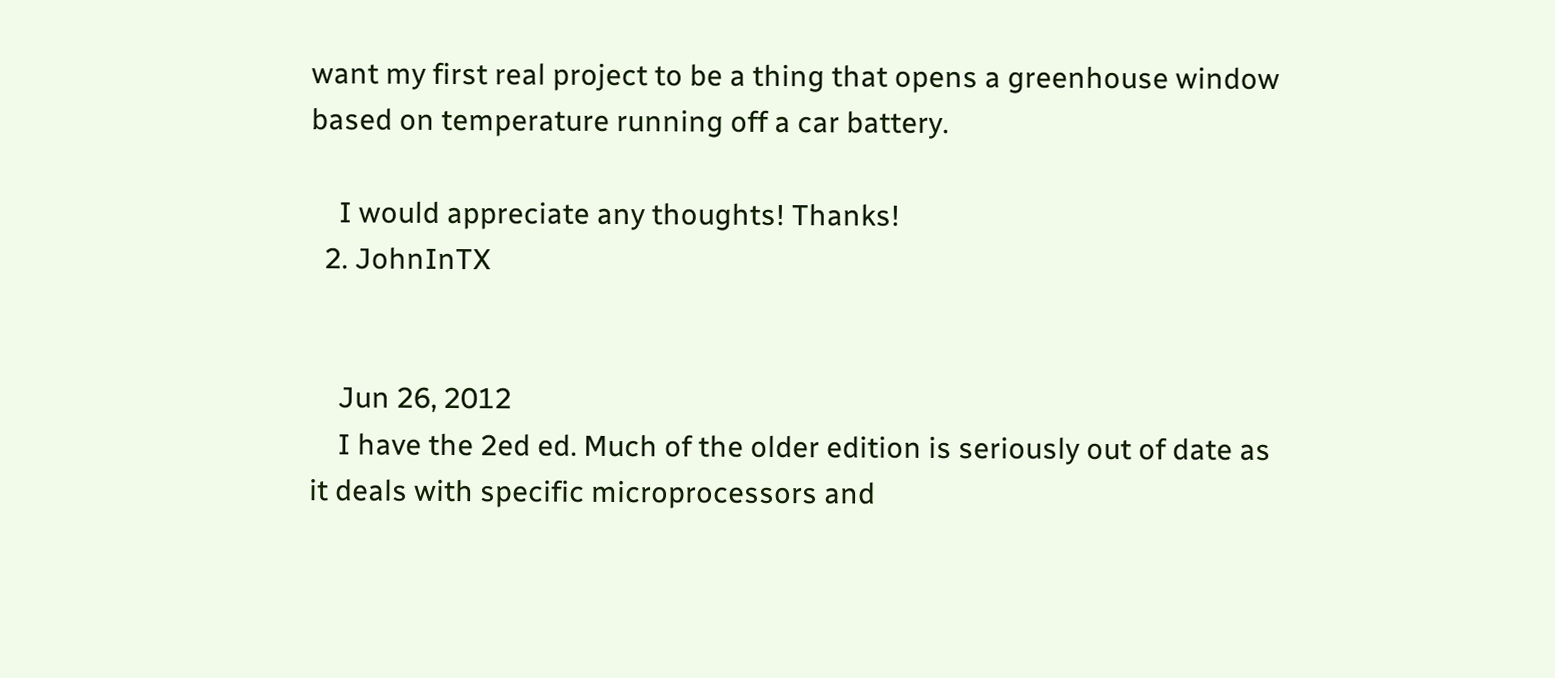want my first real project to be a thing that opens a greenhouse window based on temperature running off a car battery.

    I would appreciate any thoughts! Thanks!
  2. JohnInTX


    Jun 26, 2012
    I have the 2ed ed. Much of the older edition is seriously out of date as it deals with specific microprocessors and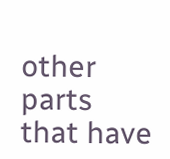other parts that have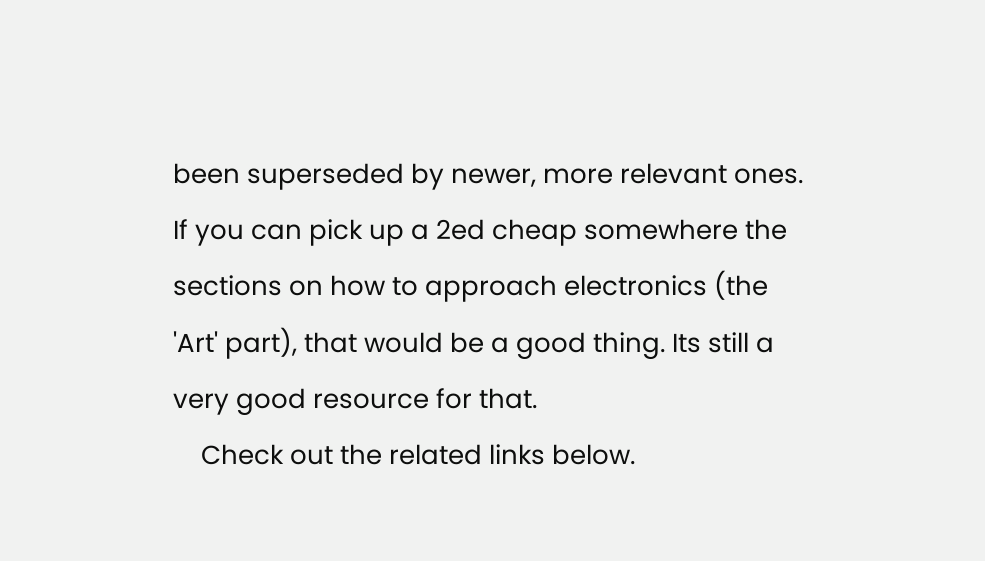been superseded by newer, more relevant ones. If you can pick up a 2ed cheap somewhere the sections on how to approach electronics (the 'Art' part), that would be a good thing. Its still a very good resource for that.
    Check out the related links below.